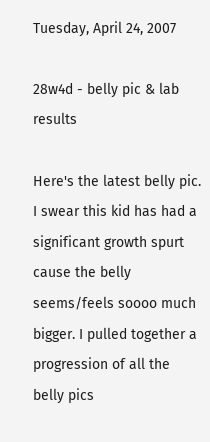Tuesday, April 24, 2007

28w4d - belly pic & lab results

Here's the latest belly pic. I swear this kid has had a significant growth spurt cause the belly seems/feels soooo much bigger. I pulled together a progression of all the belly pics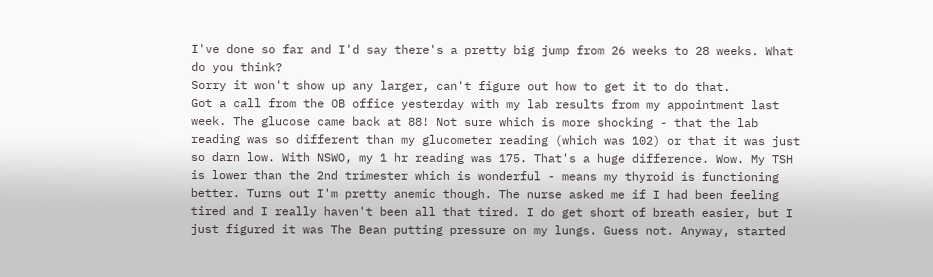I've done so far and I'd say there's a pretty big jump from 26 weeks to 28 weeks. What do you think?
Sorry it won't show up any larger, can't figure out how to get it to do that.
Got a call from the OB office yesterday with my lab results from my appointment last week. The glucose came back at 88! Not sure which is more shocking - that the lab reading was so different than my glucometer reading (which was 102) or that it was just so darn low. With NSWO, my 1 hr reading was 175. That's a huge difference. Wow. My TSH is lower than the 2nd trimester which is wonderful - means my thyroid is functioning better. Turns out I'm pretty anemic though. The nurse asked me if I had been feeling tired and I really haven't been all that tired. I do get short of breath easier, but I just figured it was The Bean putting pressure on my lungs. Guess not. Anyway, started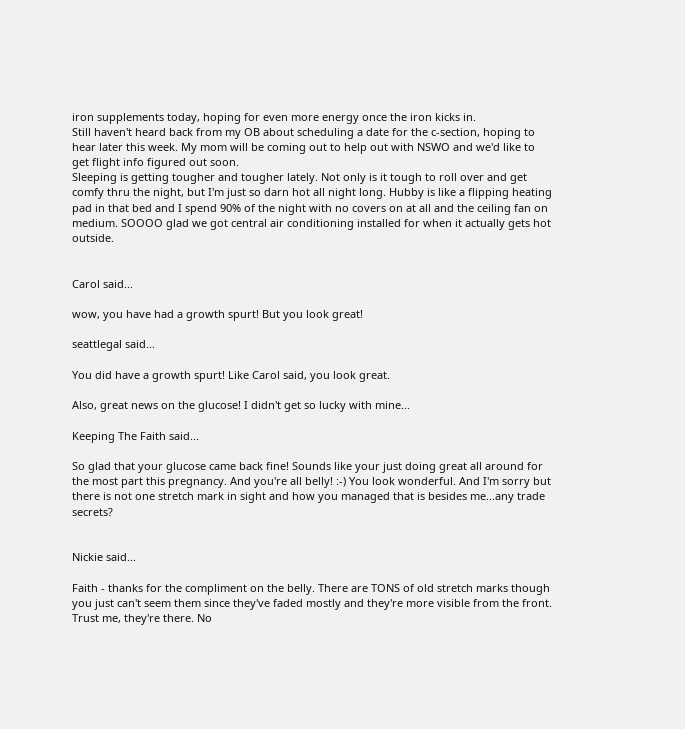iron supplements today, hoping for even more energy once the iron kicks in.
Still haven't heard back from my OB about scheduling a date for the c-section, hoping to hear later this week. My mom will be coming out to help out with NSWO and we'd like to get flight info figured out soon.
Sleeping is getting tougher and tougher lately. Not only is it tough to roll over and get comfy thru the night, but I'm just so darn hot all night long. Hubby is like a flipping heating pad in that bed and I spend 90% of the night with no covers on at all and the ceiling fan on medium. SOOOO glad we got central air conditioning installed for when it actually gets hot outside.


Carol said...

wow, you have had a growth spurt! But you look great!

seattlegal said...

You did have a growth spurt! Like Carol said, you look great.

Also, great news on the glucose! I didn't get so lucky with mine...

Keeping The Faith said...

So glad that your glucose came back fine! Sounds like your just doing great all around for the most part this pregnancy. And you're all belly! :-) You look wonderful. And I'm sorry but there is not one stretch mark in sight and how you managed that is besides me...any trade secrets?


Nickie said...

Faith - thanks for the compliment on the belly. There are TONS of old stretch marks though you just can't seem them since they've faded mostly and they're more visible from the front. Trust me, they're there. No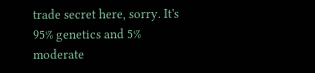trade secret here, sorry. It's 95% genetics and 5% moderate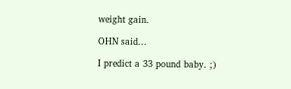weight gain.

OHN said...

I predict a 33 pound baby. ;)